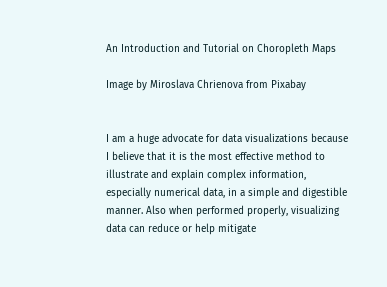An Introduction and Tutorial on Choropleth Maps

Image by Miroslava Chrienova from Pixabay


I am a huge advocate for data visualizations because I believe that it is the most effective method to illustrate and explain complex information, especially numerical data, in a simple and digestible manner. Also when performed properly, visualizing data can reduce or help mitigate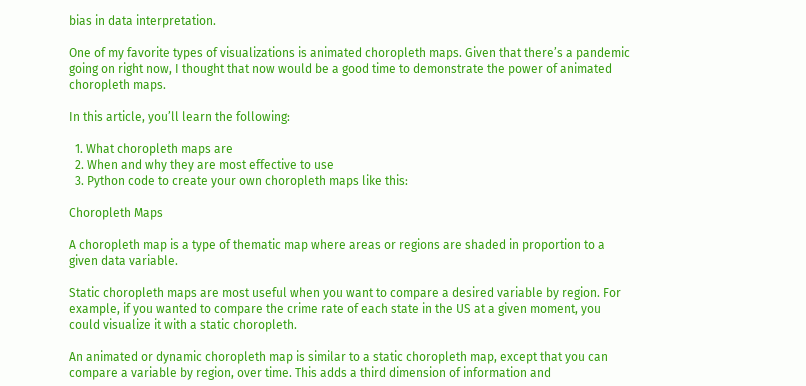bias in data interpretation.

One of my favorite types of visualizations is animated choropleth maps. Given that there’s a pandemic going on right now, I thought that now would be a good time to demonstrate the power of animated choropleth maps.

In this article, you’ll learn the following:

  1. What choropleth maps are
  2. When and why they are most effective to use
  3. Python code to create your own choropleth maps like this:

Choropleth Maps

A choropleth map is a type of thematic map where areas or regions are shaded in proportion to a given data variable.

Static choropleth maps are most useful when you want to compare a desired variable by region. For example, if you wanted to compare the crime rate of each state in the US at a given moment, you could visualize it with a static choropleth.

An animated or dynamic choropleth map is similar to a static choropleth map, except that you can compare a variable by region, over time. This adds a third dimension of information and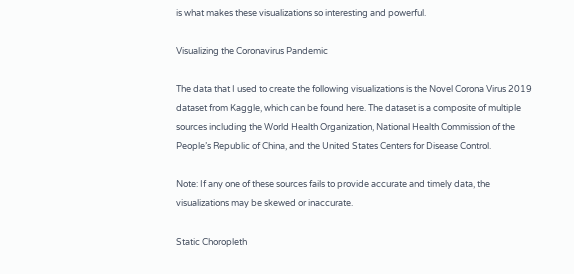is what makes these visualizations so interesting and powerful.

Visualizing the Coronavirus Pandemic

The data that I used to create the following visualizations is the Novel Corona Virus 2019 dataset from Kaggle, which can be found here. The dataset is a composite of multiple sources including the World Health Organization, National Health Commission of the People’s Republic of China, and the United States Centers for Disease Control.

Note: If any one of these sources fails to provide accurate and timely data, the visualizations may be skewed or inaccurate.

Static Choropleth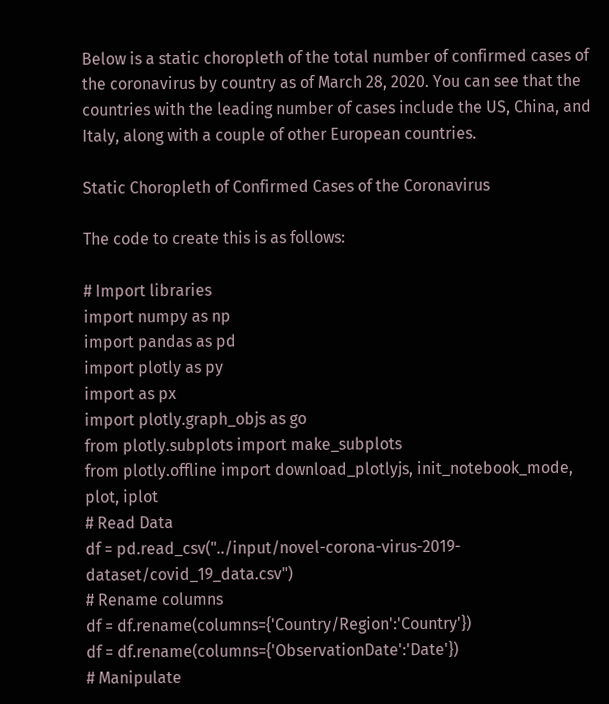Below is a static choropleth of the total number of confirmed cases of the coronavirus by country as of March 28, 2020. You can see that the countries with the leading number of cases include the US, China, and Italy, along with a couple of other European countries.

Static Choropleth of Confirmed Cases of the Coronavirus

The code to create this is as follows:

# Import libraries
import numpy as np
import pandas as pd
import plotly as py
import as px
import plotly.graph_objs as go
from plotly.subplots import make_subplots
from plotly.offline import download_plotlyjs, init_notebook_mode, plot, iplot
# Read Data
df = pd.read_csv("../input/novel-corona-virus-2019-dataset/covid_19_data.csv")
# Rename columns
df = df.rename(columns={'Country/Region':'Country'})
df = df.rename(columns={'ObservationDate':'Date'})
# Manipulate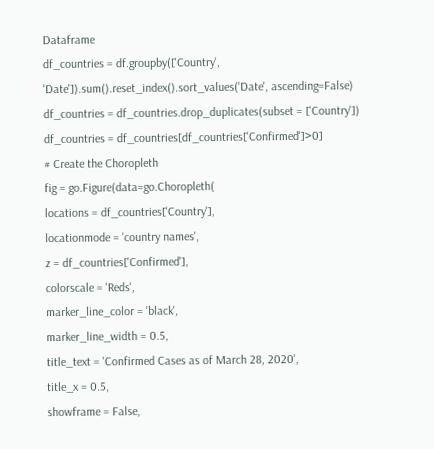Dataframe
df_countries = df.groupby(['Country', 'Date']).sum().reset_index().sort_values('Date', ascending=False)
df_countries = df_countries.drop_duplicates(subset = ['Country'])
df_countries = df_countries[df_countries['Confirmed']>0]
# Create the Choropleth
fig = go.Figure(data=go.Choropleth(
locations = df_countries['Country'],
locationmode = 'country names',
z = df_countries['Confirmed'],
colorscale = 'Reds',
marker_line_color = 'black',
marker_line_width = 0.5,
title_text = 'Confirmed Cases as of March 28, 2020',
title_x = 0.5,
showframe = False,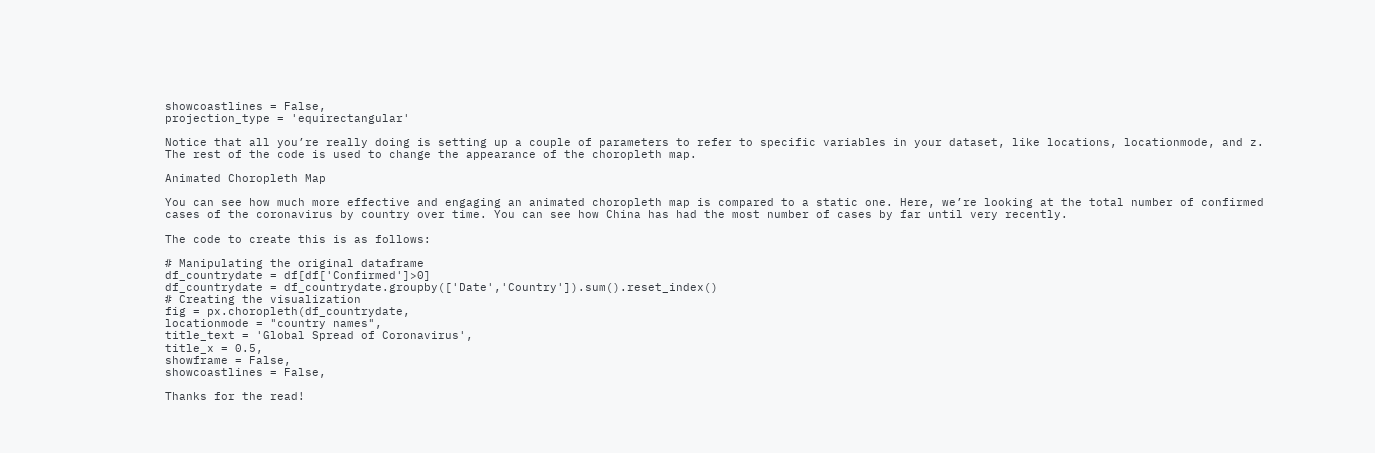showcoastlines = False,
projection_type = 'equirectangular'

Notice that all you’re really doing is setting up a couple of parameters to refer to specific variables in your dataset, like locations, locationmode, and z. The rest of the code is used to change the appearance of the choropleth map.

Animated Choropleth Map

You can see how much more effective and engaging an animated choropleth map is compared to a static one. Here, we’re looking at the total number of confirmed cases of the coronavirus by country over time. You can see how China has had the most number of cases by far until very recently.

The code to create this is as follows:

# Manipulating the original dataframe
df_countrydate = df[df['Confirmed']>0]
df_countrydate = df_countrydate.groupby(['Date','Country']).sum().reset_index()
# Creating the visualization
fig = px.choropleth(df_countrydate,
locationmode = "country names",
title_text = 'Global Spread of Coronavirus',
title_x = 0.5,
showframe = False,
showcoastlines = False,

Thanks for the read!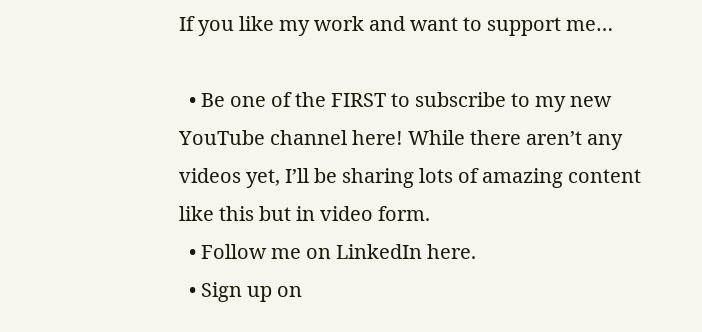If you like my work and want to support me…

  • Be one of the FIRST to subscribe to my new YouTube channel here! While there aren’t any videos yet, I’ll be sharing lots of amazing content like this but in video form.
  • Follow me on LinkedIn here.
  • Sign up on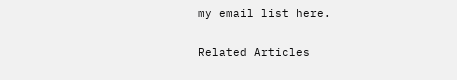my email list here.

Related Articles